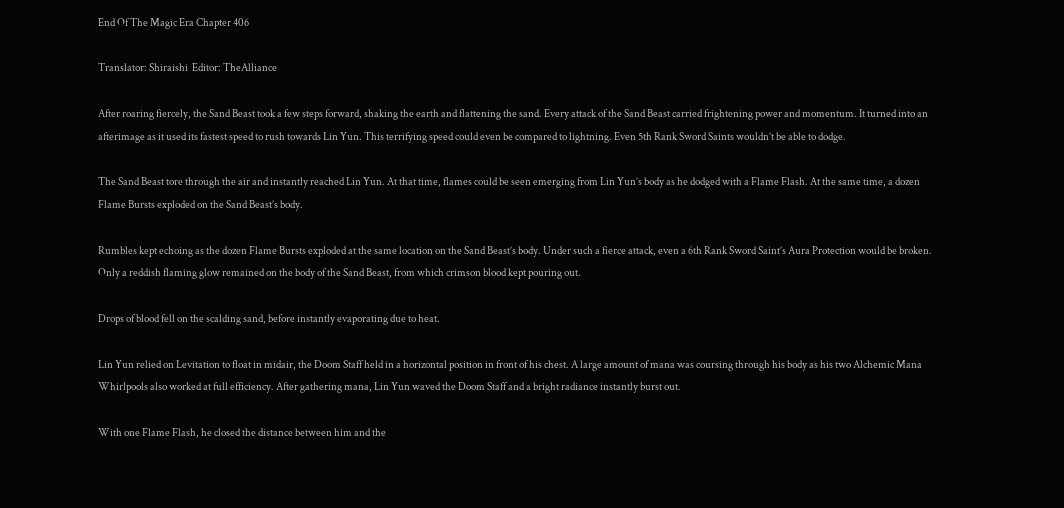End Of The Magic Era Chapter 406

Translator: Shiraishi  Editor: TheAlliance

After roaring fiercely, the Sand Beast took a few steps forward, shaking the earth and flattening the sand. Every attack of the Sand Beast carried frightening power and momentum. It turned into an afterimage as it used its fastest speed to rush towards Lin Yun. This terrifying speed could even be compared to lightning. Even 5th Rank Sword Saints wouldn’t be able to dodge.

The Sand Beast tore through the air and instantly reached Lin Yun. At that time, flames could be seen emerging from Lin Yun’s body as he dodged with a Flame Flash. At the same time, a dozen Flame Bursts exploded on the Sand Beast’s body.

Rumbles kept echoing as the dozen Flame Bursts exploded at the same location on the Sand Beast’s body. Under such a fierce attack, even a 6th Rank Sword Saint’s Aura Protection would be broken. Only a reddish flaming glow remained on the body of the Sand Beast, from which crimson blood kept pouring out.

Drops of blood fell on the scalding sand, before instantly evaporating due to heat.

Lin Yun relied on Levitation to float in midair, the Doom Staff held in a horizontal position in front of his chest. A large amount of mana was coursing through his body as his two Alchemic Mana Whirlpools also worked at full efficiency. After gathering mana, Lin Yun waved the Doom Staff and a bright radiance instantly burst out.

With one Flame Flash, he closed the distance between him and the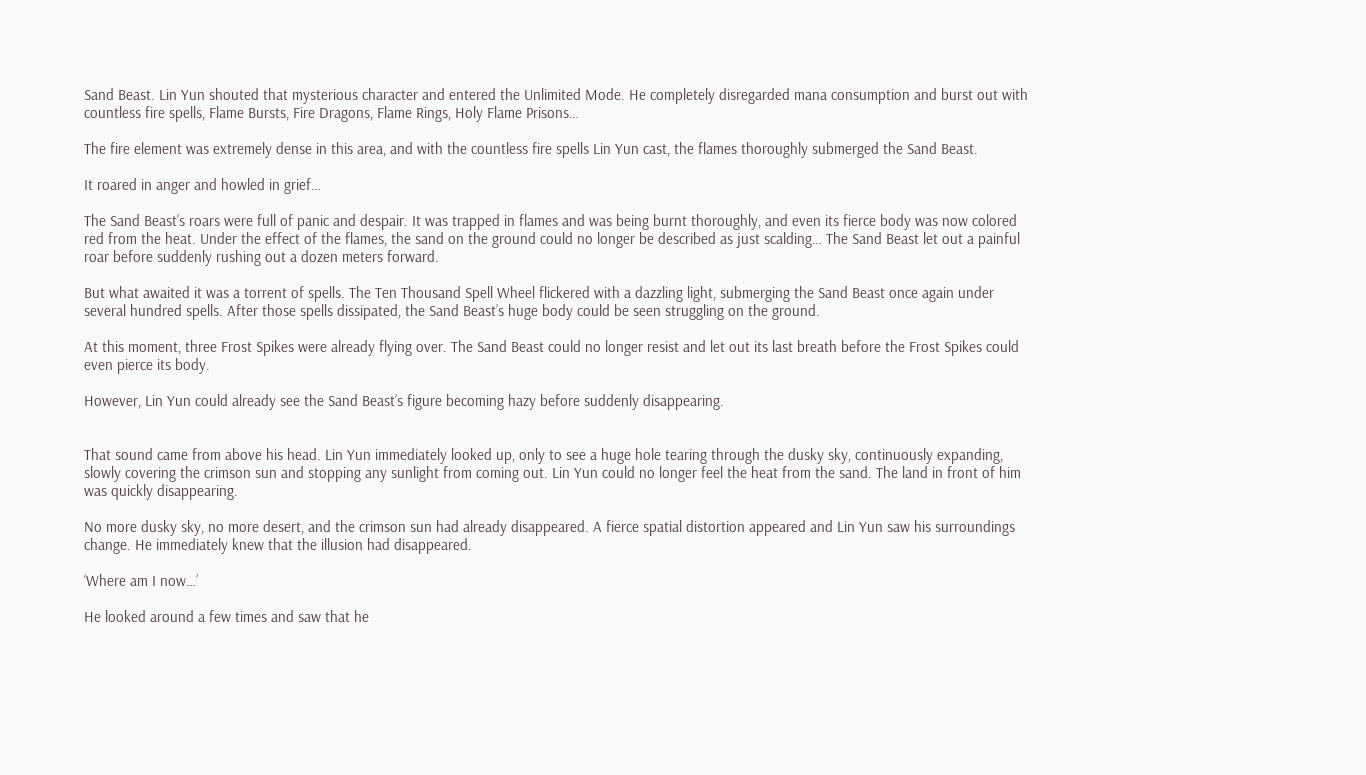Sand Beast. Lin Yun shouted that mysterious character and entered the Unlimited Mode. He completely disregarded mana consumption and burst out with countless fire spells, Flame Bursts, Fire Dragons, Flame Rings, Holy Flame Prisons…

The fire element was extremely dense in this area, and with the countless fire spells Lin Yun cast, the flames thoroughly submerged the Sand Beast.

It roared in anger and howled in grief…

The Sand Beast’s roars were full of panic and despair. It was trapped in flames and was being burnt thoroughly, and even its fierce body was now colored red from the heat. Under the effect of the flames, the sand on the ground could no longer be described as just scalding… The Sand Beast let out a painful roar before suddenly rushing out a dozen meters forward.

But what awaited it was a torrent of spells. The Ten Thousand Spell Wheel flickered with a dazzling light, submerging the Sand Beast once again under several hundred spells. After those spells dissipated, the Sand Beast’s huge body could be seen struggling on the ground.

At this moment, three Frost Spikes were already flying over. The Sand Beast could no longer resist and let out its last breath before the Frost Spikes could even pierce its body.

However, Lin Yun could already see the Sand Beast’s figure becoming hazy before suddenly disappearing.


That sound came from above his head. Lin Yun immediately looked up, only to see a huge hole tearing through the dusky sky, continuously expanding, slowly covering the crimson sun and stopping any sunlight from coming out. Lin Yun could no longer feel the heat from the sand. The land in front of him was quickly disappearing.

No more dusky sky, no more desert, and the crimson sun had already disappeared. A fierce spatial distortion appeared and Lin Yun saw his surroundings change. He immediately knew that the illusion had disappeared.

‘Where am I now…’

He looked around a few times and saw that he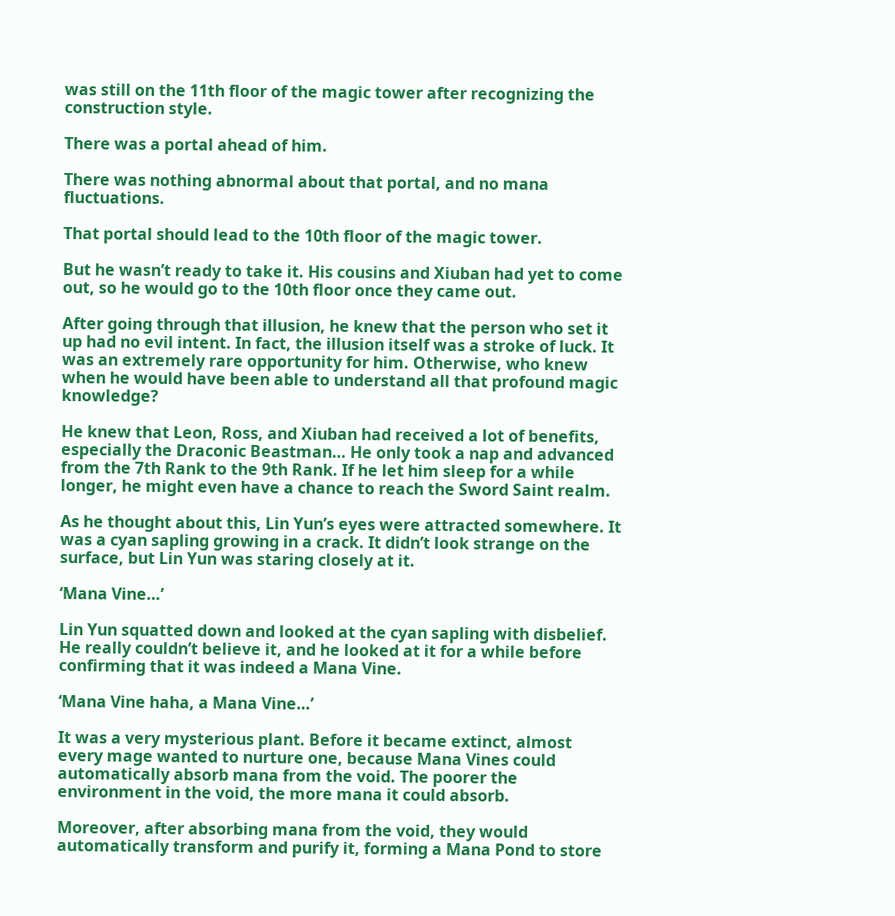was still on the 11th floor of the magic tower after recognizing the construction style.

There was a portal ahead of him.

There was nothing abnormal about that portal, and no mana fluctuations.

That portal should lead to the 10th floor of the magic tower.

But he wasn’t ready to take it. His cousins and Xiuban had yet to come out, so he would go to the 10th floor once they came out.

After going through that illusion, he knew that the person who set it up had no evil intent. In fact, the illusion itself was a stroke of luck. It was an extremely rare opportunity for him. Otherwise, who knew when he would have been able to understand all that profound magic knowledge?

He knew that Leon, Ross, and Xiuban had received a lot of benefits, especially the Draconic Beastman… He only took a nap and advanced from the 7th Rank to the 9th Rank. If he let him sleep for a while longer, he might even have a chance to reach the Sword Saint realm.

As he thought about this, Lin Yun’s eyes were attracted somewhere. It was a cyan sapling growing in a crack. It didn’t look strange on the surface, but Lin Yun was staring closely at it.

‘Mana Vine…’

Lin Yun squatted down and looked at the cyan sapling with disbelief. He really couldn’t believe it, and he looked at it for a while before confirming that it was indeed a Mana Vine.

‘Mana Vine haha, a Mana Vine…’

It was a very mysterious plant. Before it became extinct, almost every mage wanted to nurture one, because Mana Vines could automatically absorb mana from the void. The poorer the environment in the void, the more mana it could absorb.

Moreover, after absorbing mana from the void, they would automatically transform and purify it, forming a Mana Pond to store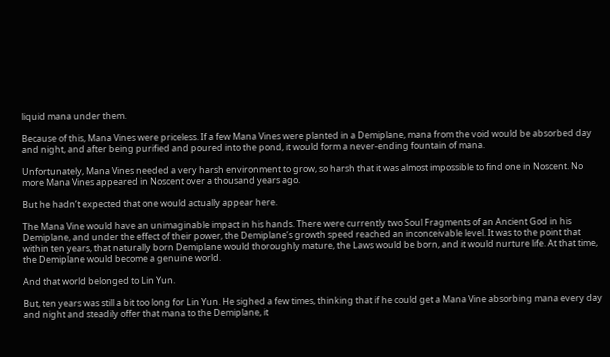liquid mana under them.

Because of this, Mana Vines were priceless. If a few Mana Vines were planted in a Demiplane, mana from the void would be absorbed day and night, and after being purified and poured into the pond, it would form a never-ending fountain of mana.

Unfortunately, Mana Vines needed a very harsh environment to grow, so harsh that it was almost impossible to find one in Noscent. No more Mana Vines appeared in Noscent over a thousand years ago.

But he hadn’t expected that one would actually appear here.

The Mana Vine would have an unimaginable impact in his hands. There were currently two Soul Fragments of an Ancient God in his Demiplane, and under the effect of their power, the Demiplane’s growth speed reached an inconceivable level. It was to the point that within ten years, that naturally born Demiplane would thoroughly mature, the Laws would be born, and it would nurture life. At that time, the Demiplane would become a genuine world.

And that world belonged to Lin Yun.

But, ten years was still a bit too long for Lin Yun. He sighed a few times, thinking that if he could get a Mana Vine absorbing mana every day and night and steadily offer that mana to the Demiplane, it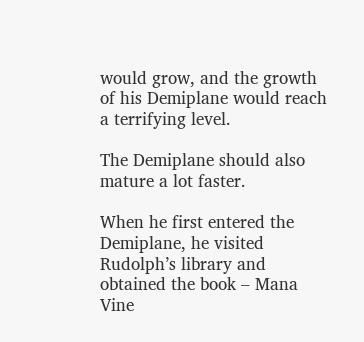would grow, and the growth of his Demiplane would reach a terrifying level.

The Demiplane should also mature a lot faster.

When he first entered the Demiplane, he visited Rudolph’s library and obtained the book – Mana Vine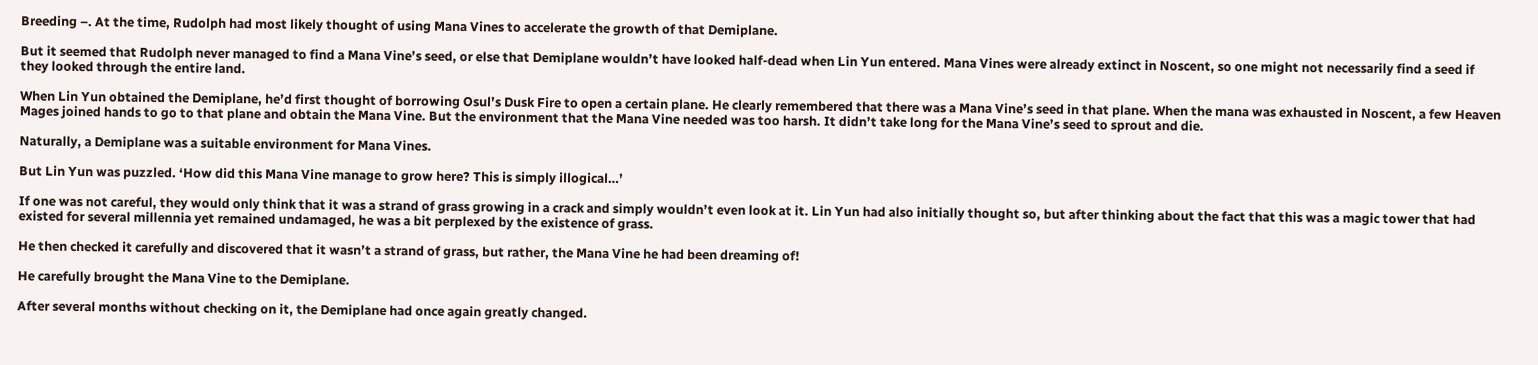Breeding –. At the time, Rudolph had most likely thought of using Mana Vines to accelerate the growth of that Demiplane.

But it seemed that Rudolph never managed to find a Mana Vine’s seed, or else that Demiplane wouldn’t have looked half-dead when Lin Yun entered. Mana Vines were already extinct in Noscent, so one might not necessarily find a seed if they looked through the entire land.

When Lin Yun obtained the Demiplane, he’d first thought of borrowing Osul’s Dusk Fire to open a certain plane. He clearly remembered that there was a Mana Vine’s seed in that plane. When the mana was exhausted in Noscent, a few Heaven Mages joined hands to go to that plane and obtain the Mana Vine. But the environment that the Mana Vine needed was too harsh. It didn’t take long for the Mana Vine’s seed to sprout and die.

Naturally, a Demiplane was a suitable environment for Mana Vines.

But Lin Yun was puzzled. ‘How did this Mana Vine manage to grow here? This is simply illogical…’

If one was not careful, they would only think that it was a strand of grass growing in a crack and simply wouldn’t even look at it. Lin Yun had also initially thought so, but after thinking about the fact that this was a magic tower that had existed for several millennia yet remained undamaged, he was a bit perplexed by the existence of grass.

He then checked it carefully and discovered that it wasn’t a strand of grass, but rather, the Mana Vine he had been dreaming of!

He carefully brought the Mana Vine to the Demiplane.

After several months without checking on it, the Demiplane had once again greatly changed.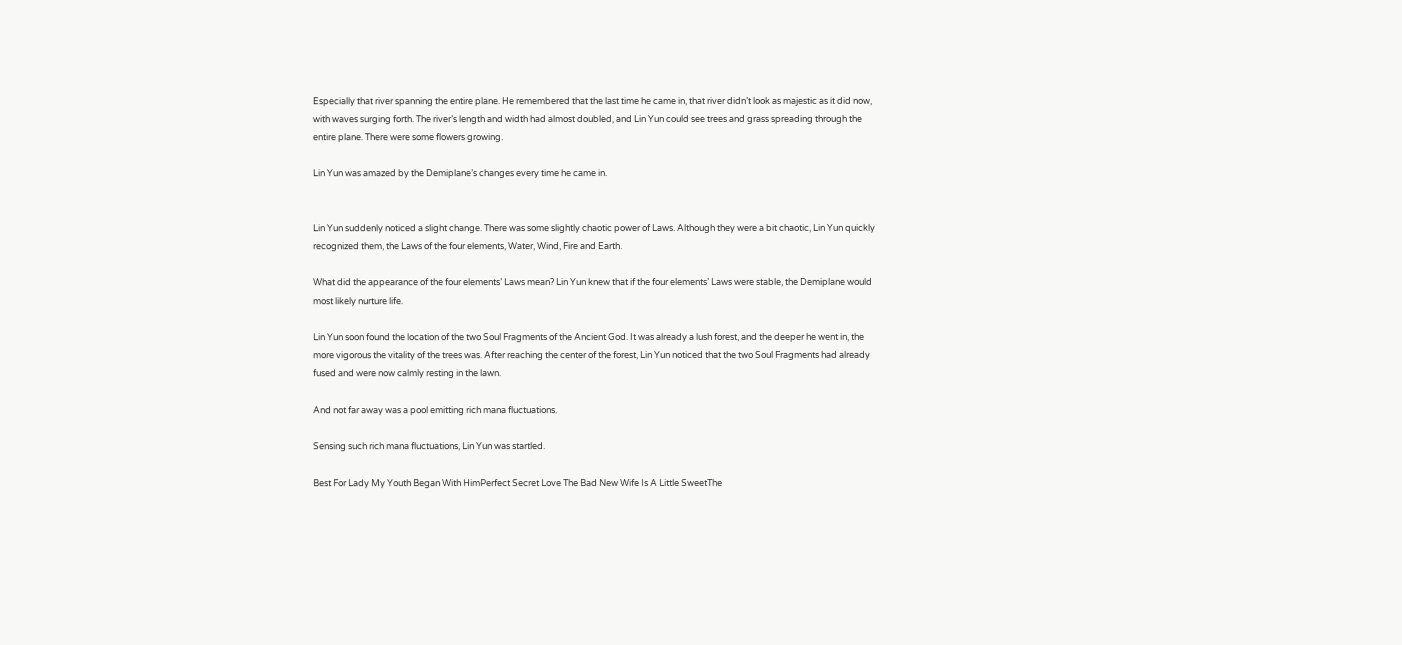Especially that river spanning the entire plane. He remembered that the last time he came in, that river didn’t look as majestic as it did now, with waves surging forth. The river’s length and width had almost doubled, and Lin Yun could see trees and grass spreading through the entire plane. There were some flowers growing.

Lin Yun was amazed by the Demiplane’s changes every time he came in.


Lin Yun suddenly noticed a slight change. There was some slightly chaotic power of Laws. Although they were a bit chaotic, Lin Yun quickly recognized them, the Laws of the four elements, Water, Wind, Fire and Earth.

What did the appearance of the four elements’ Laws mean? Lin Yun knew that if the four elements’ Laws were stable, the Demiplane would most likely nurture life.

Lin Yun soon found the location of the two Soul Fragments of the Ancient God. It was already a lush forest, and the deeper he went in, the more vigorous the vitality of the trees was. After reaching the center of the forest, Lin Yun noticed that the two Soul Fragments had already fused and were now calmly resting in the lawn.

And not far away was a pool emitting rich mana fluctuations.

Sensing such rich mana fluctuations, Lin Yun was startled.

Best For Lady My Youth Began With HimPerfect Secret Love The Bad New Wife Is A Little SweetThe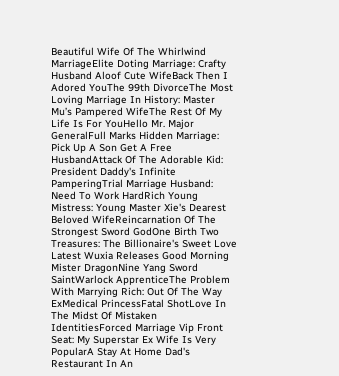Beautiful Wife Of The Whirlwind MarriageElite Doting Marriage: Crafty Husband Aloof Cute WifeBack Then I Adored YouThe 99th DivorceThe Most Loving Marriage In History: Master Mu’s Pampered WifeThe Rest Of My Life Is For YouHello Mr. Major GeneralFull Marks Hidden Marriage: Pick Up A Son Get A Free HusbandAttack Of The Adorable Kid: President Daddy's Infinite PamperingTrial Marriage Husband: Need To Work HardRich Young Mistress: Young Master Xie's Dearest Beloved WifeReincarnation Of The Strongest Sword GodOne Birth Two Treasures: The Billionaire's Sweet Love
Latest Wuxia Releases Good Morning Mister DragonNine Yang Sword SaintWarlock ApprenticeThe Problem With Marrying Rich: Out Of The Way ExMedical PrincessFatal ShotLove In The Midst Of Mistaken IdentitiesForced Marriage Vip Front Seat: My Superstar Ex Wife Is Very PopularA Stay At Home Dad's Restaurant In An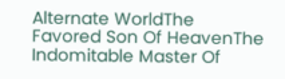Alternate WorldThe Favored Son Of HeavenThe Indomitable Master Of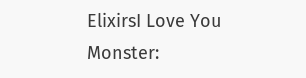ElixirsI Love You Monster: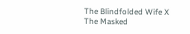The Blindfolded Wife X The Masked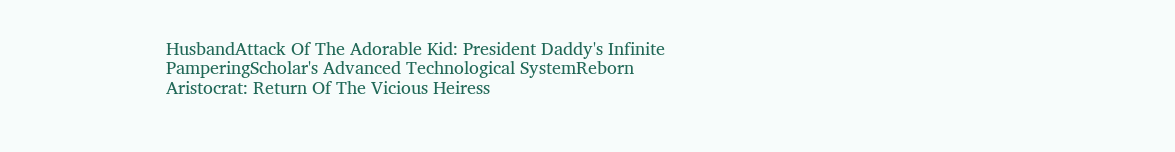HusbandAttack Of The Adorable Kid: President Daddy's Infinite PamperingScholar's Advanced Technological SystemReborn Aristocrat: Return Of The Vicious Heiress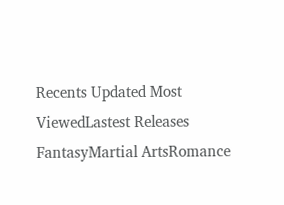Recents Updated Most ViewedLastest Releases
FantasyMartial ArtsRomance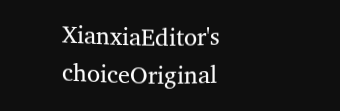XianxiaEditor's choiceOriginal